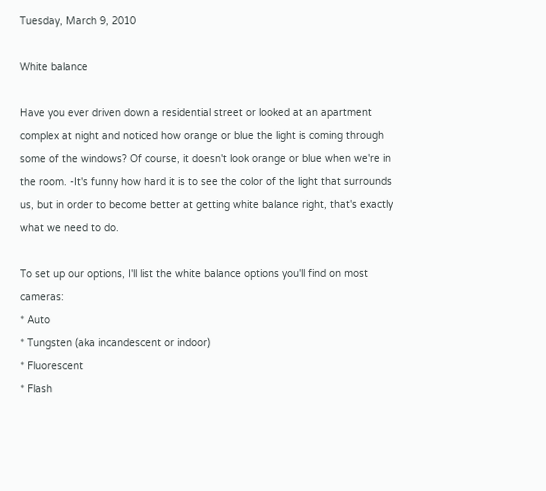Tuesday, March 9, 2010

White balance

Have you ever driven down a residential street or looked at an apartment complex at night and noticed how orange or blue the light is coming through some of the windows? Of course, it doesn't look orange or blue when we're in the room. -It's funny how hard it is to see the color of the light that surrounds us, but in order to become better at getting white balance right, that's exactly what we need to do.

To set up our options, I'll list the white balance options you'll find on most cameras:
* Auto
* Tungsten (aka incandescent or indoor)
* Fluorescent
* Flash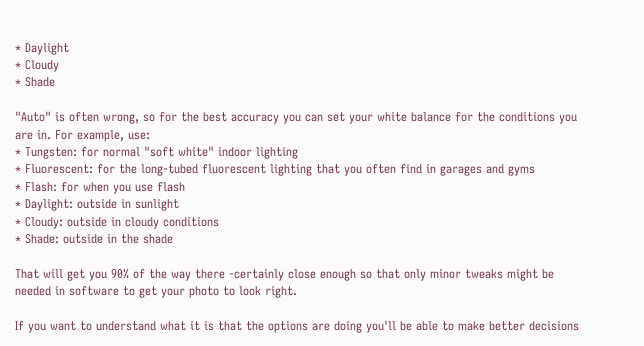* Daylight
* Cloudy
* Shade

"Auto" is often wrong, so for the best accuracy you can set your white balance for the conditions you are in. For example, use:
* Tungsten: for normal "soft white" indoor lighting
* Fluorescent: for the long-tubed fluorescent lighting that you often find in garages and gyms
* Flash: for when you use flash
* Daylight: outside in sunlight
* Cloudy: outside in cloudy conditions
* Shade: outside in the shade

That will get you 90% of the way there -certainly close enough so that only minor tweaks might be needed in software to get your photo to look right.

If you want to understand what it is that the options are doing you'll be able to make better decisions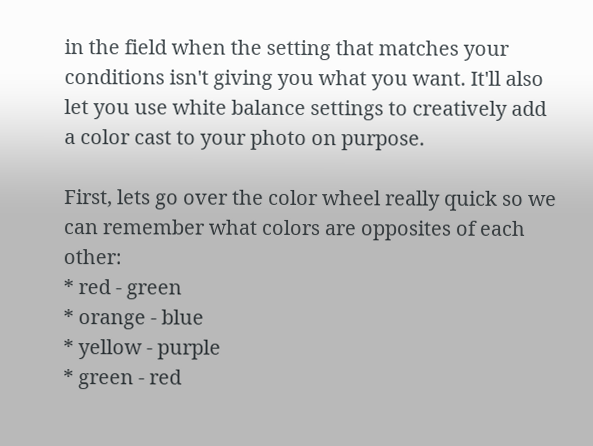in the field when the setting that matches your conditions isn't giving you what you want. It'll also let you use white balance settings to creatively add a color cast to your photo on purpose.

First, lets go over the color wheel really quick so we can remember what colors are opposites of each other:
* red - green
* orange - blue
* yellow - purple
* green - red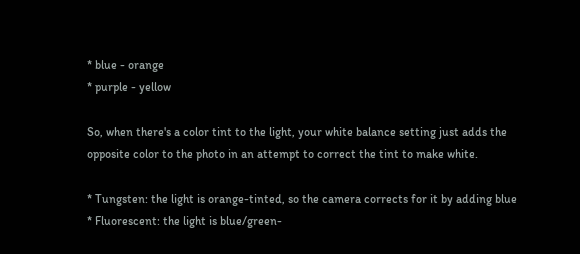* blue - orange
* purple - yellow

So, when there's a color tint to the light, your white balance setting just adds the opposite color to the photo in an attempt to correct the tint to make white.

* Tungsten: the light is orange-tinted, so the camera corrects for it by adding blue
* Fluorescent: the light is blue/green-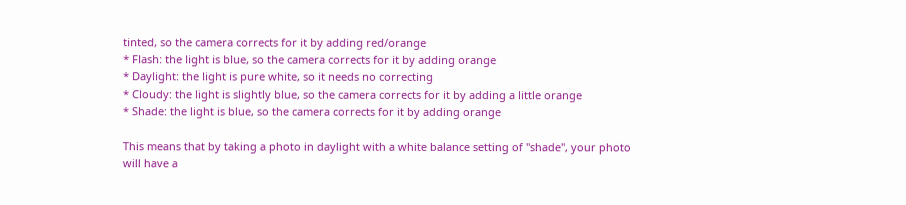tinted, so the camera corrects for it by adding red/orange
* Flash: the light is blue, so the camera corrects for it by adding orange
* Daylight: the light is pure white, so it needs no correcting
* Cloudy: the light is slightly blue, so the camera corrects for it by adding a little orange
* Shade: the light is blue, so the camera corrects for it by adding orange

This means that by taking a photo in daylight with a white balance setting of "shade", your photo will have a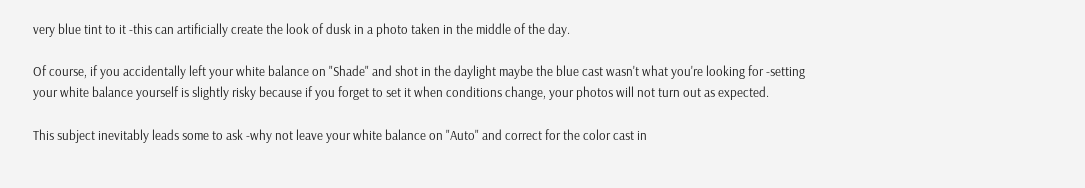very blue tint to it -this can artificially create the look of dusk in a photo taken in the middle of the day.

Of course, if you accidentally left your white balance on "Shade" and shot in the daylight maybe the blue cast wasn't what you're looking for -setting your white balance yourself is slightly risky because if you forget to set it when conditions change, your photos will not turn out as expected.

This subject inevitably leads some to ask -why not leave your white balance on "Auto" and correct for the color cast in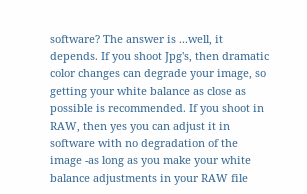software? The answer is ...well, it depends. If you shoot Jpg's, then dramatic color changes can degrade your image, so getting your white balance as close as possible is recommended. If you shoot in RAW, then yes you can adjust it in software with no degradation of the image -as long as you make your white balance adjustments in your RAW file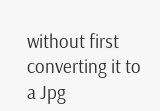without first converting it to a Jpg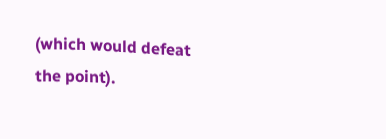(which would defeat the point).